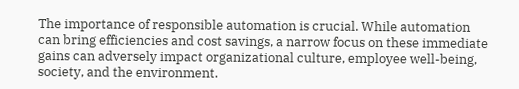The importance of responsible automation is crucial. While automation can bring efficiencies and cost savings, a narrow focus on these immediate gains can adversely impact organizational culture, employee well-being, society, and the environment.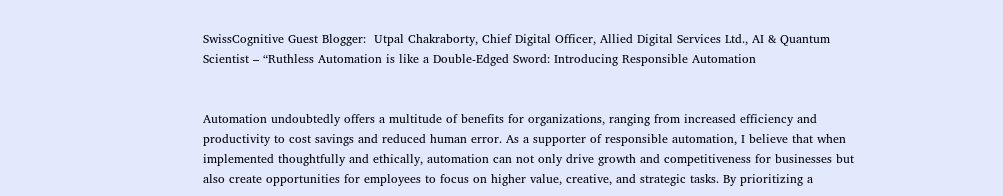SwissCognitive Guest Blogger:  Utpal Chakraborty, Chief Digital Officer, Allied Digital Services Ltd., AI & Quantum Scientist – “Ruthless Automation is like a Double-Edged Sword: Introducing Responsible Automation


Automation undoubtedly offers a multitude of benefits for organizations, ranging from increased efficiency and productivity to cost savings and reduced human error. As a supporter of responsible automation, I believe that when implemented thoughtfully and ethically, automation can not only drive growth and competitiveness for businesses but also create opportunities for employees to focus on higher value, creative, and strategic tasks. By prioritizing a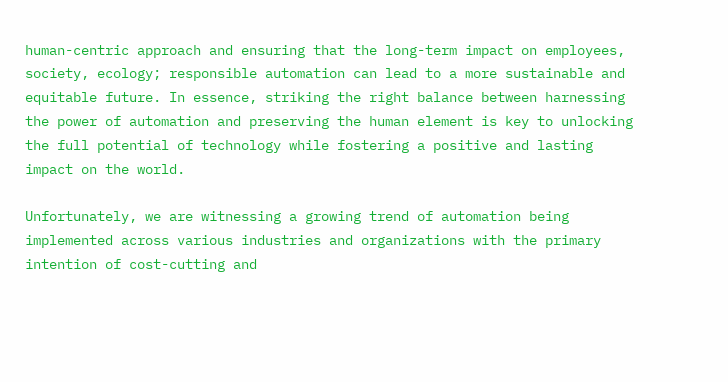human-centric approach and ensuring that the long-term impact on employees, society, ecology; responsible automation can lead to a more sustainable and equitable future. In essence, striking the right balance between harnessing the power of automation and preserving the human element is key to unlocking the full potential of technology while fostering a positive and lasting impact on the world.

Unfortunately, we are witnessing a growing trend of automation being implemented across various industries and organizations with the primary intention of cost-cutting and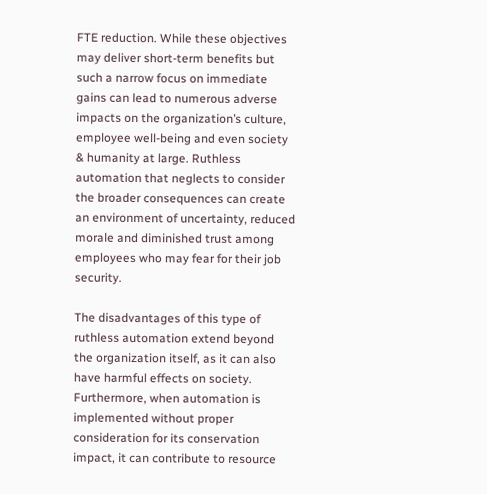FTE reduction. While these objectives may deliver short-term benefits but such a narrow focus on immediate gains can lead to numerous adverse impacts on the organization’s culture, employee well-being and even society & humanity at large. Ruthless automation that neglects to consider the broader consequences can create an environment of uncertainty, reduced morale and diminished trust among employees who may fear for their job security.

The disadvantages of this type of ruthless automation extend beyond the organization itself, as it can also have harmful effects on society. Furthermore, when automation is implemented without proper consideration for its conservation impact, it can contribute to resource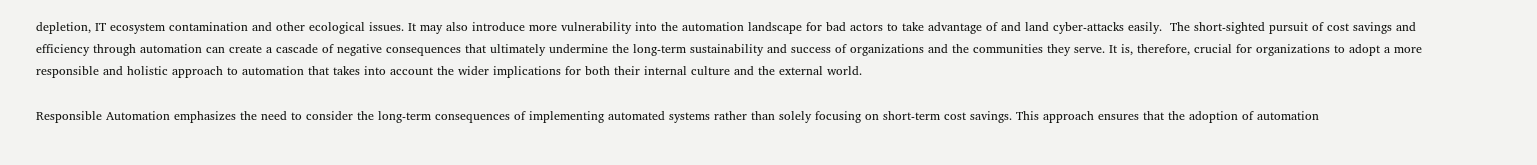depletion, IT ecosystem contamination and other ecological issues. It may also introduce more vulnerability into the automation landscape for bad actors to take advantage of and land cyber-attacks easily.  The short-sighted pursuit of cost savings and efficiency through automation can create a cascade of negative consequences that ultimately undermine the long-term sustainability and success of organizations and the communities they serve. It is, therefore, crucial for organizations to adopt a more responsible and holistic approach to automation that takes into account the wider implications for both their internal culture and the external world.

Responsible Automation emphasizes the need to consider the long-term consequences of implementing automated systems rather than solely focusing on short-term cost savings. This approach ensures that the adoption of automation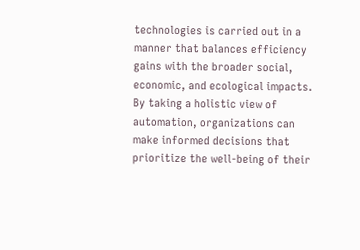technologies is carried out in a manner that balances efficiency gains with the broader social, economic, and ecological impacts. By taking a holistic view of automation, organizations can make informed decisions that prioritize the well-being of their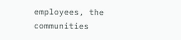employees, the communities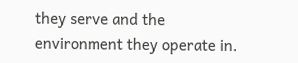they serve and the environment they operate in.